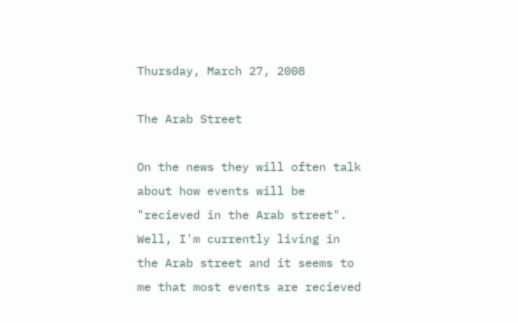Thursday, March 27, 2008

The Arab Street

On the news they will often talk about how events will be "recieved in the Arab street". Well, I'm currently living in the Arab street and it seems to me that most events are recieved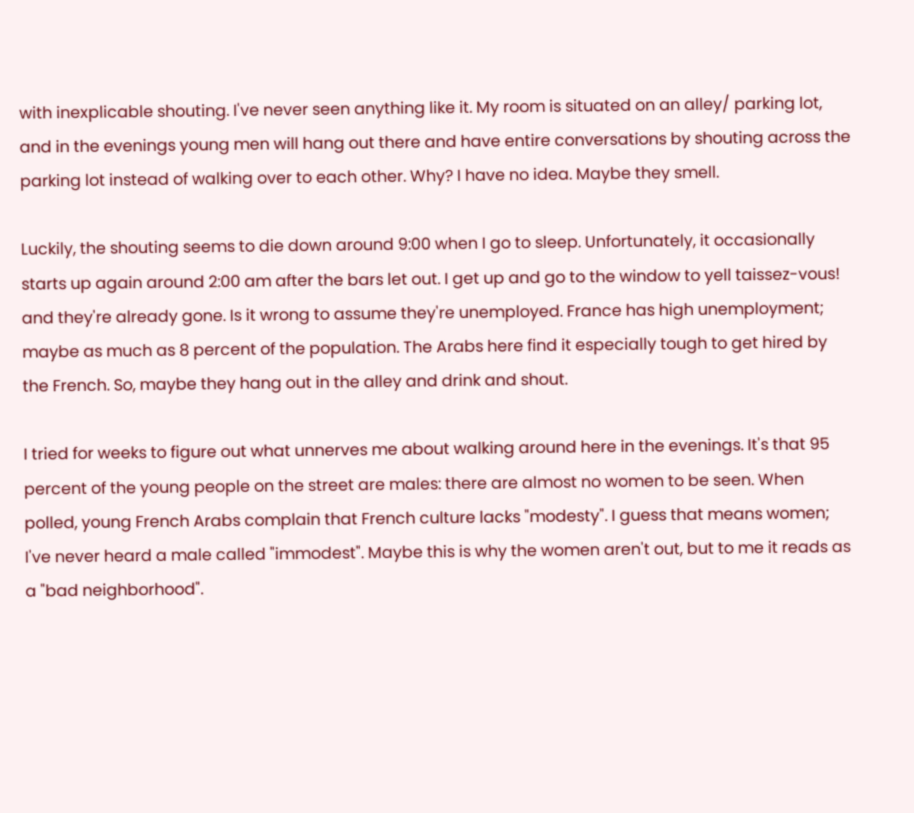with inexplicable shouting. I've never seen anything like it. My room is situated on an alley/ parking lot, and in the evenings young men will hang out there and have entire conversations by shouting across the parking lot instead of walking over to each other. Why? I have no idea. Maybe they smell.

Luckily, the shouting seems to die down around 9:00 when I go to sleep. Unfortunately, it occasionally starts up again around 2:00 am after the bars let out. I get up and go to the window to yell taissez-vous! and they're already gone. Is it wrong to assume they're unemployed. France has high unemployment; maybe as much as 8 percent of the population. The Arabs here find it especially tough to get hired by the French. So, maybe they hang out in the alley and drink and shout.

I tried for weeks to figure out what unnerves me about walking around here in the evenings. It's that 95 percent of the young people on the street are males: there are almost no women to be seen. When polled, young French Arabs complain that French culture lacks "modesty". I guess that means women; I've never heard a male called "immodest". Maybe this is why the women aren't out, but to me it reads as a "bad neighborhood".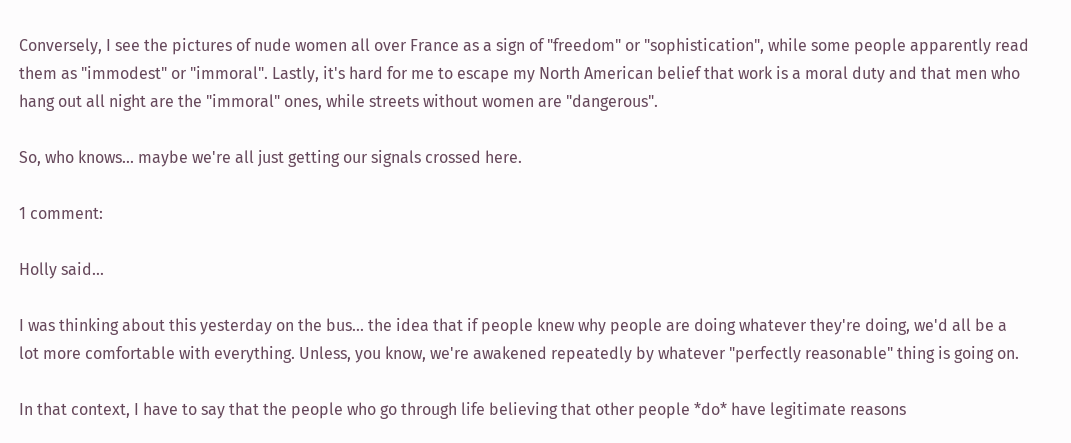Conversely, I see the pictures of nude women all over France as a sign of "freedom" or "sophistication", while some people apparently read them as "immodest" or "immoral". Lastly, it's hard for me to escape my North American belief that work is a moral duty and that men who hang out all night are the "immoral" ones, while streets without women are "dangerous".

So, who knows... maybe we're all just getting our signals crossed here.

1 comment:

Holly said...

I was thinking about this yesterday on the bus... the idea that if people knew why people are doing whatever they're doing, we'd all be a lot more comfortable with everything. Unless, you know, we're awakened repeatedly by whatever "perfectly reasonable" thing is going on.

In that context, I have to say that the people who go through life believing that other people *do* have legitimate reasons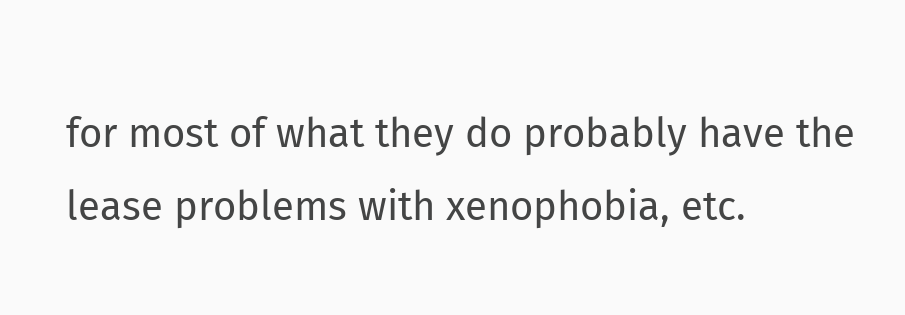for most of what they do probably have the lease problems with xenophobia, etc.